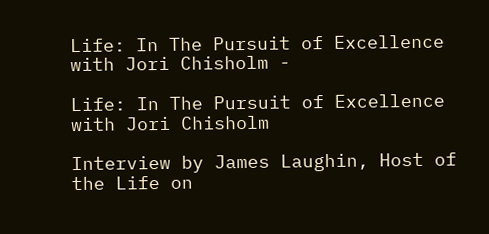Life: In The Pursuit of Excellence with Jori Chisholm -

Life: In The Pursuit of Excellence with Jori Chisholm

Interview by James Laughin, Host of the Life on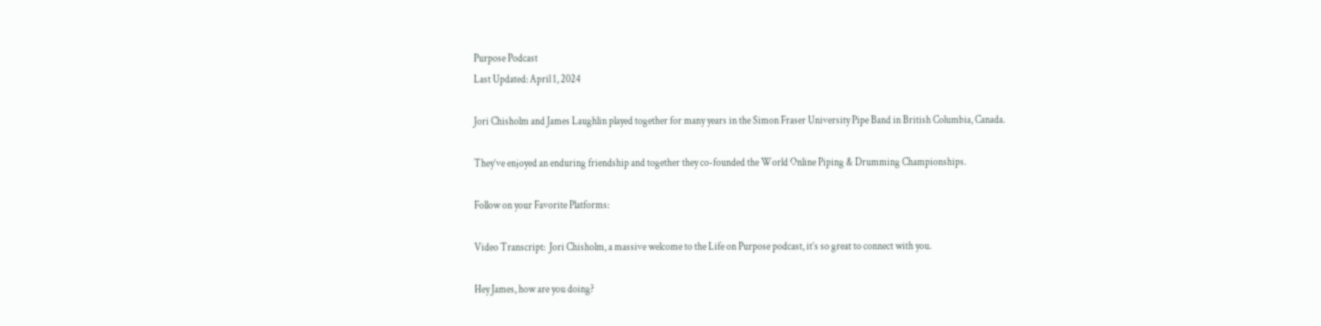Purpose Podcast
Last Updated: April 1, 2024

Jori Chisholm and James Laughlin played together for many years in the Simon Fraser University Pipe Band in British Columbia, Canada.

They’ve enjoyed an enduring friendship and together they co-founded the World Online Piping & Drumming Championships.

Follow on your Favorite Platforms:

Video Transcript:  Jori Chisholm, a massive welcome to the Life on Purpose podcast, it’s so great to connect with you.

Hey James, how are you doing?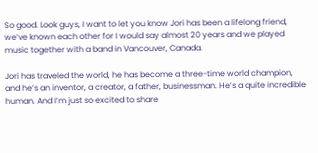So good. Look guys, I want to let you know Jori has been a lifelong friend, we’ve known each other for I would say almost 20 years and we played music together with a band in Vancouver, Canada.

Jori has traveled the world, he has become a three-time world champion, and he’s an inventor, a creator, a father, businessman. He’s a quite incredible human. And I’m just so excited to share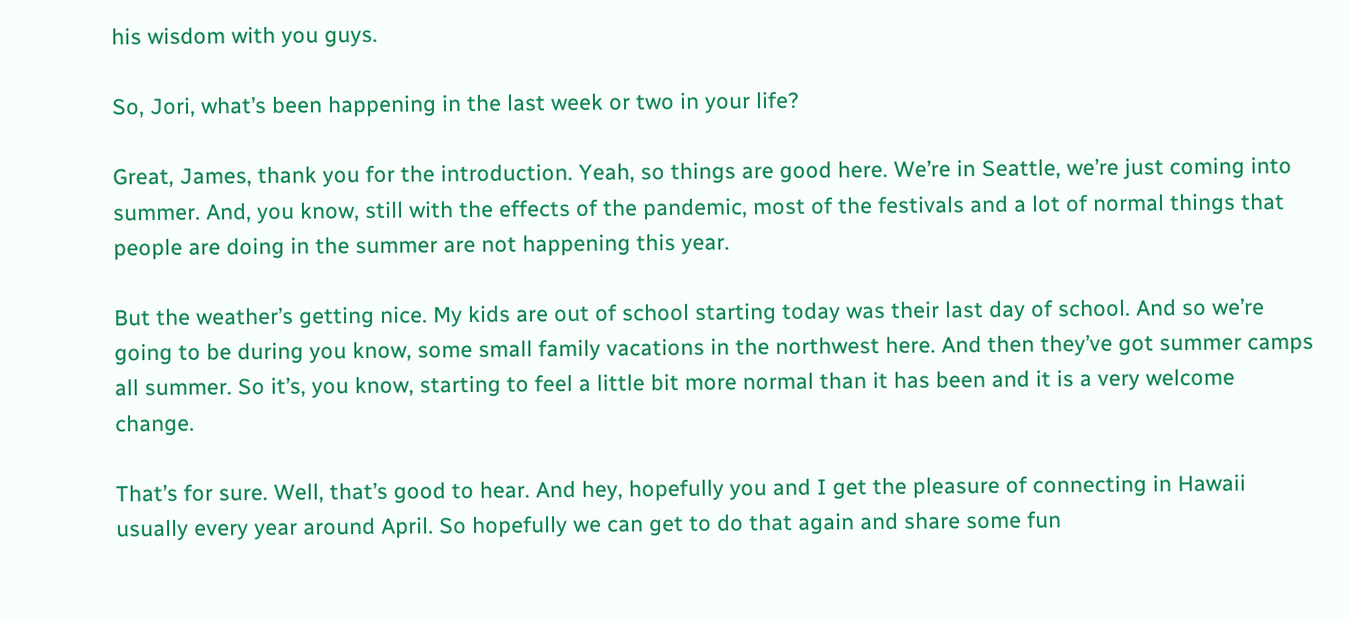his wisdom with you guys.

So, Jori, what’s been happening in the last week or two in your life?

Great, James, thank you for the introduction. Yeah, so things are good here. We’re in Seattle, we’re just coming into summer. And, you know, still with the effects of the pandemic, most of the festivals and a lot of normal things that people are doing in the summer are not happening this year.

But the weather’s getting nice. My kids are out of school starting today was their last day of school. And so we’re going to be during you know, some small family vacations in the northwest here. And then they’ve got summer camps all summer. So it’s, you know, starting to feel a little bit more normal than it has been and it is a very welcome change.

That’s for sure. Well, that’s good to hear. And hey, hopefully you and I get the pleasure of connecting in Hawaii usually every year around April. So hopefully we can get to do that again and share some fun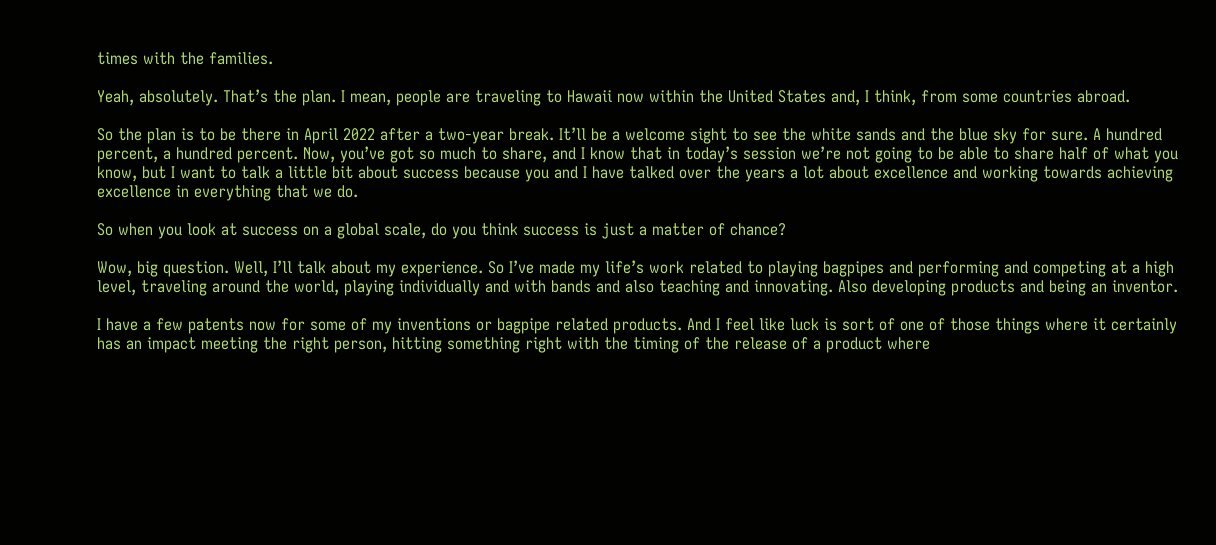times with the families.

Yeah, absolutely. That’s the plan. I mean, people are traveling to Hawaii now within the United States and, I think, from some countries abroad.

So the plan is to be there in April 2022 after a two-year break. It’ll be a welcome sight to see the white sands and the blue sky for sure. A hundred percent, a hundred percent. Now, you’ve got so much to share, and I know that in today’s session we’re not going to be able to share half of what you know, but I want to talk a little bit about success because you and I have talked over the years a lot about excellence and working towards achieving excellence in everything that we do.

So when you look at success on a global scale, do you think success is just a matter of chance?

Wow, big question. Well, I’ll talk about my experience. So I’ve made my life’s work related to playing bagpipes and performing and competing at a high level, traveling around the world, playing individually and with bands and also teaching and innovating. Also developing products and being an inventor.

I have a few patents now for some of my inventions or bagpipe related products. And I feel like luck is sort of one of those things where it certainly has an impact meeting the right person, hitting something right with the timing of the release of a product where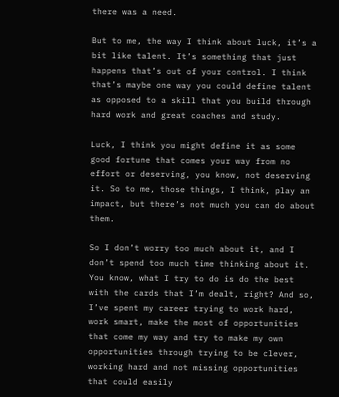there was a need.

But to me, the way I think about luck, it’s a bit like talent. It’s something that just happens that’s out of your control. I think that’s maybe one way you could define talent as opposed to a skill that you build through hard work and great coaches and study.

Luck, I think you might define it as some good fortune that comes your way from no effort or deserving, you know, not deserving it. So to me, those things, I think, play an impact, but there’s not much you can do about them.

So I don’t worry too much about it, and I don’t spend too much time thinking about it. You know, what I try to do is do the best with the cards that I’m dealt, right? And so, I’ve spent my career trying to work hard, work smart, make the most of opportunities that come my way and try to make my own opportunities through trying to be clever, working hard and not missing opportunities that could easily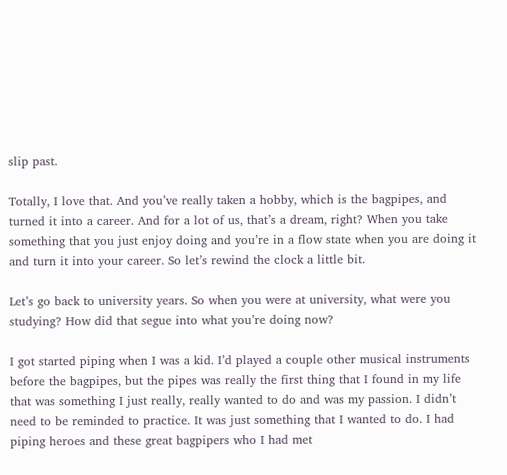slip past.

Totally, I love that. And you’ve really taken a hobby, which is the bagpipes, and turned it into a career. And for a lot of us, that’s a dream, right? When you take something that you just enjoy doing and you’re in a flow state when you are doing it and turn it into your career. So let’s rewind the clock a little bit.

Let’s go back to university years. So when you were at university, what were you studying? How did that segue into what you’re doing now?

I got started piping when I was a kid. I’d played a couple other musical instruments before the bagpipes, but the pipes was really the first thing that I found in my life that was something I just really, really wanted to do and was my passion. I didn’t need to be reminded to practice. It was just something that I wanted to do. I had piping heroes and these great bagpipers who I had met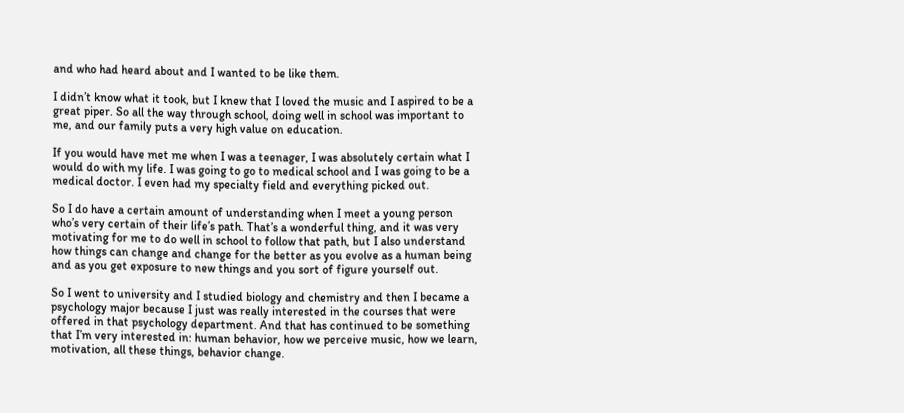and who had heard about and I wanted to be like them.

I didn’t know what it took, but I knew that I loved the music and I aspired to be a great piper. So all the way through school, doing well in school was important to me, and our family puts a very high value on education.

If you would have met me when I was a teenager, I was absolutely certain what I would do with my life. I was going to go to medical school and I was going to be a medical doctor. I even had my specialty field and everything picked out.

So I do have a certain amount of understanding when I meet a young person who’s very certain of their life’s path. That’s a wonderful thing, and it was very motivating for me to do well in school to follow that path, but I also understand how things can change and change for the better as you evolve as a human being and as you get exposure to new things and you sort of figure yourself out.

So I went to university and I studied biology and chemistry and then I became a psychology major because I just was really interested in the courses that were offered in that psychology department. And that has continued to be something that I’m very interested in: human behavior, how we perceive music, how we learn, motivation, all these things, behavior change.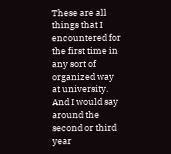These are all things that I encountered for the first time in any sort of organized way at university. And I would say around the second or third year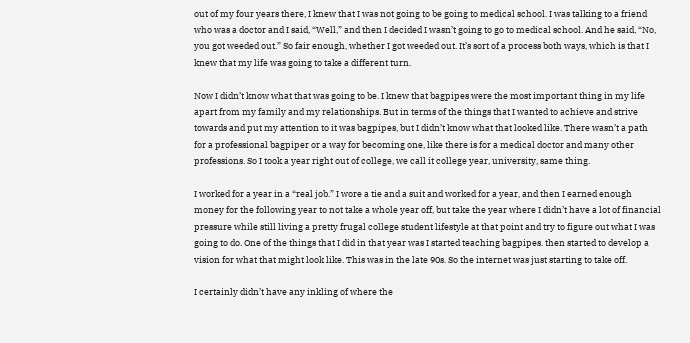out of my four years there, I knew that I was not going to be going to medical school. I was talking to a friend who was a doctor and I said, “Well,” and then I decided I wasn’t going to go to medical school. And he said, “No, you got weeded out.” So fair enough, whether I got weeded out. It’s sort of a process both ways, which is that I knew that my life was going to take a different turn.

Now I didn’t know what that was going to be. I knew that bagpipes were the most important thing in my life apart from my family and my relationships. But in terms of the things that I wanted to achieve and strive towards and put my attention to it was bagpipes, but I didn’t know what that looked like. There wasn’t a path for a professional bagpiper or a way for becoming one, like there is for a medical doctor and many other professions. So I took a year right out of college, we call it college year, university, same thing.

I worked for a year in a “real job.” I wore a tie and a suit and worked for a year, and then I earned enough money for the following year to not take a whole year off, but take the year where I didn’t have a lot of financial pressure while still living a pretty frugal college student lifestyle at that point and try to figure out what I was going to do. One of the things that I did in that year was I started teaching bagpipes. then started to develop a vision for what that might look like. This was in the late 90s. So the internet was just starting to take off.

I certainly didn’t have any inkling of where the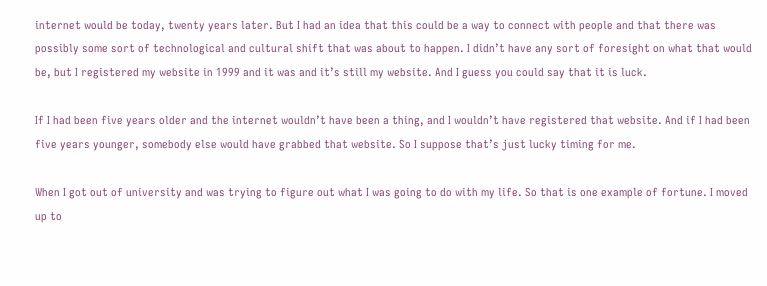internet would be today, twenty years later. But I had an idea that this could be a way to connect with people and that there was possibly some sort of technological and cultural shift that was about to happen. I didn’t have any sort of foresight on what that would be, but I registered my website in 1999 and it was and it’s still my website. And I guess you could say that it is luck.

If I had been five years older and the internet wouldn’t have been a thing, and I wouldn’t have registered that website. And if I had been five years younger, somebody else would have grabbed that website. So I suppose that’s just lucky timing for me.

When I got out of university and was trying to figure out what I was going to do with my life. So that is one example of fortune. I moved up to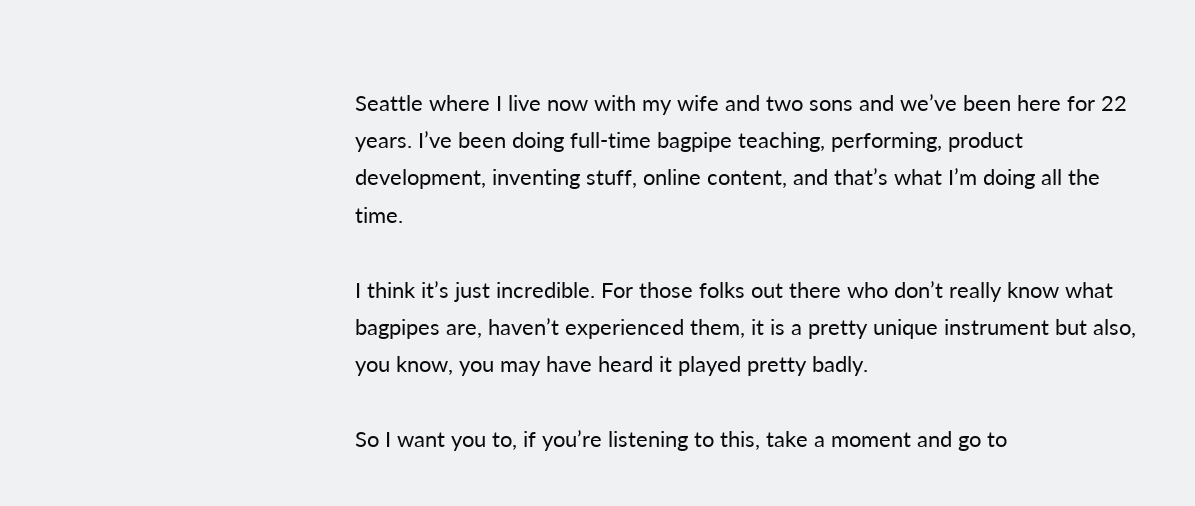Seattle where I live now with my wife and two sons and we’ve been here for 22 years. I’ve been doing full-time bagpipe teaching, performing, product development, inventing stuff, online content, and that’s what I’m doing all the time.

I think it’s just incredible. For those folks out there who don’t really know what bagpipes are, haven’t experienced them, it is a pretty unique instrument but also, you know, you may have heard it played pretty badly.

So I want you to, if you’re listening to this, take a moment and go to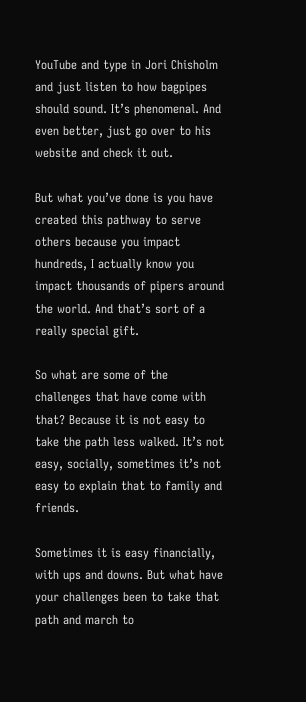YouTube and type in Jori Chisholm and just listen to how bagpipes should sound. It’s phenomenal. And even better, just go over to his website and check it out.

But what you’ve done is you have created this pathway to serve others because you impact hundreds, I actually know you impact thousands of pipers around the world. And that’s sort of a really special gift.

So what are some of the challenges that have come with that? Because it is not easy to take the path less walked. It’s not easy, socially, sometimes it’s not easy to explain that to family and friends.

Sometimes it is easy financially, with ups and downs. But what have your challenges been to take that path and march to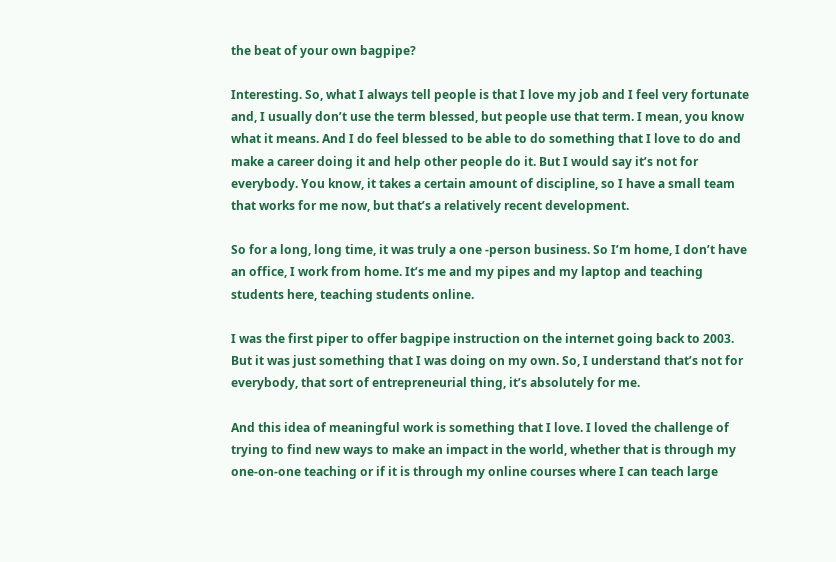the beat of your own bagpipe?

Interesting. So, what I always tell people is that I love my job and I feel very fortunate and, I usually don’t use the term blessed, but people use that term. I mean, you know what it means. And I do feel blessed to be able to do something that I love to do and make a career doing it and help other people do it. But I would say it’s not for everybody. You know, it takes a certain amount of discipline, so I have a small team that works for me now, but that’s a relatively recent development.

So for a long, long time, it was truly a one -person business. So I’m home, I don’t have an office, I work from home. It’s me and my pipes and my laptop and teaching students here, teaching students online.

I was the first piper to offer bagpipe instruction on the internet going back to 2003. But it was just something that I was doing on my own. So, I understand that’s not for everybody, that sort of entrepreneurial thing, it’s absolutely for me.

And this idea of meaningful work is something that I love. I loved the challenge of trying to find new ways to make an impact in the world, whether that is through my one-on-one teaching or if it is through my online courses where I can teach large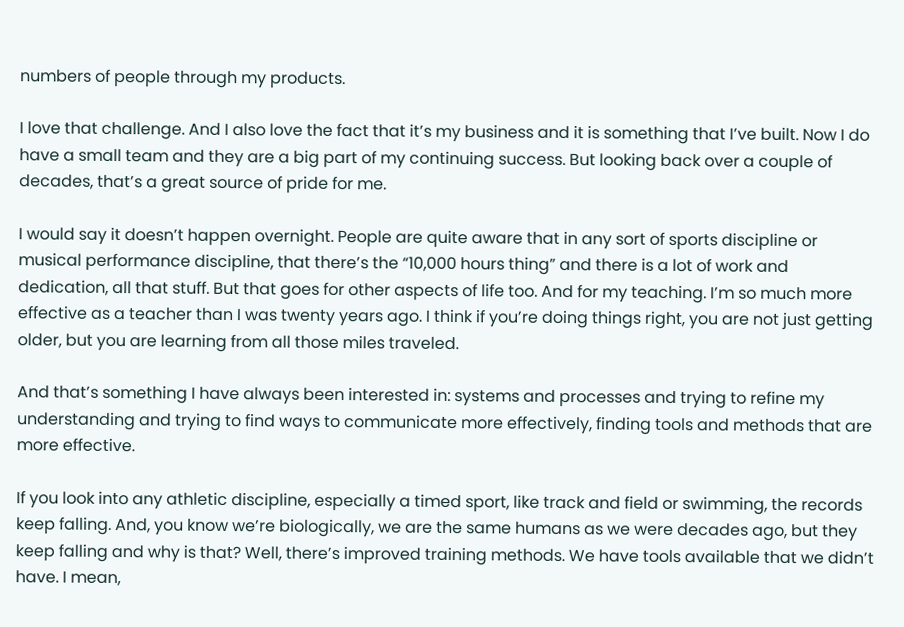numbers of people through my products.

I love that challenge. And I also love the fact that it’s my business and it is something that I’ve built. Now I do have a small team and they are a big part of my continuing success. But looking back over a couple of decades, that’s a great source of pride for me.

I would say it doesn’t happen overnight. People are quite aware that in any sort of sports discipline or musical performance discipline, that there’s the “10,000 hours thing” and there is a lot of work and dedication, all that stuff. But that goes for other aspects of life too. And for my teaching. I’m so much more effective as a teacher than I was twenty years ago. I think if you’re doing things right, you are not just getting older, but you are learning from all those miles traveled.

And that’s something I have always been interested in: systems and processes and trying to refine my understanding and trying to find ways to communicate more effectively, finding tools and methods that are more effective.

If you look into any athletic discipline, especially a timed sport, like track and field or swimming, the records keep falling. And, you know we’re biologically, we are the same humans as we were decades ago, but they keep falling and why is that? Well, there’s improved training methods. We have tools available that we didn’t have. I mean,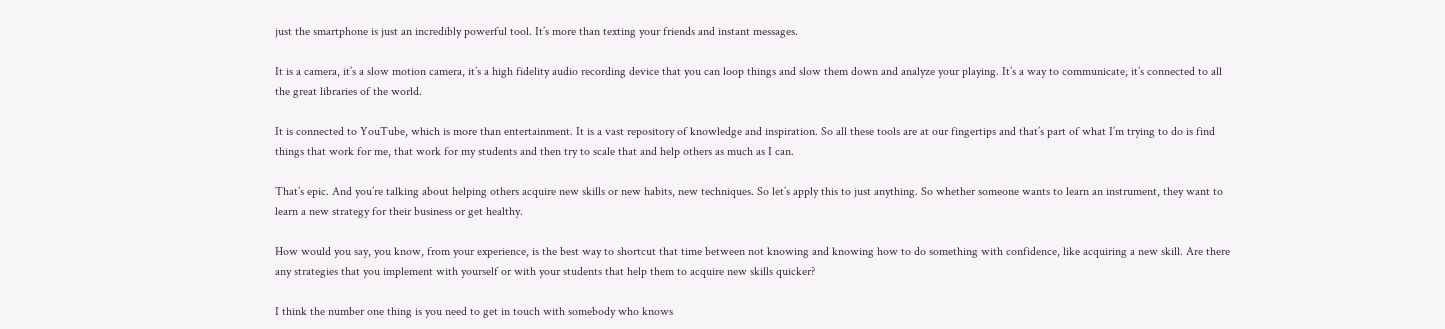just the smartphone is just an incredibly powerful tool. It’s more than texting your friends and instant messages.

It is a camera, it’s a slow motion camera, it’s a high fidelity audio recording device that you can loop things and slow them down and analyze your playing. It’s a way to communicate, it’s connected to all the great libraries of the world.

It is connected to YouTube, which is more than entertainment. It is a vast repository of knowledge and inspiration. So all these tools are at our fingertips and that’s part of what I’m trying to do is find things that work for me, that work for my students and then try to scale that and help others as much as I can.

That’s epic. And you’re talking about helping others acquire new skills or new habits, new techniques. So let’s apply this to just anything. So whether someone wants to learn an instrument, they want to learn a new strategy for their business or get healthy.

How would you say, you know, from your experience, is the best way to shortcut that time between not knowing and knowing how to do something with confidence, like acquiring a new skill. Are there any strategies that you implement with yourself or with your students that help them to acquire new skills quicker?

I think the number one thing is you need to get in touch with somebody who knows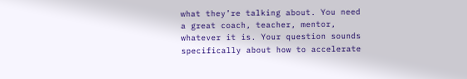what they’re talking about. You need a great coach, teacher, mentor, whatever it is. Your question sounds specifically about how to accelerate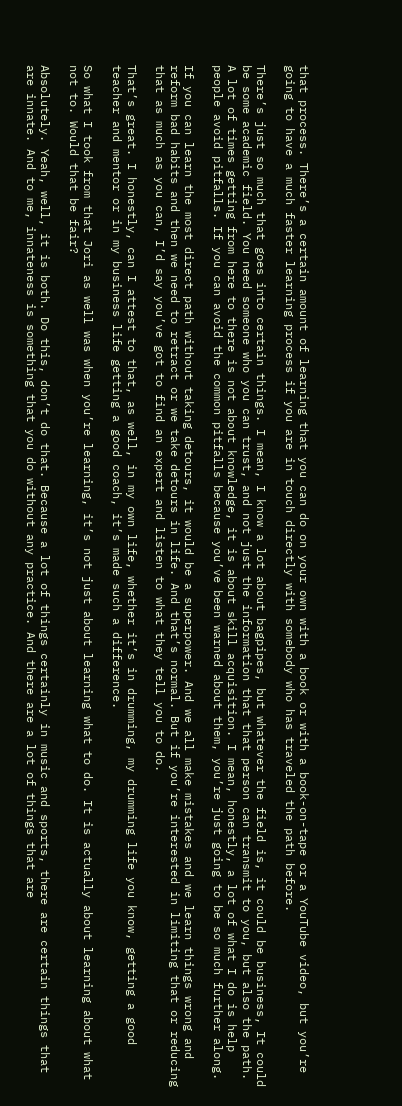that process. There’s a certain amount of learning that you can do on your own with a book or with a book-on-tape or a YouTube video, but you’re going to have a much faster learning process if you are in touch directly with somebody who has traveled the path before.

There’s just so much that goes into certain things. I mean, I know a lot about bagpipes, but whatever the field is, it could be business, It could be some academic field. You need someone who you can trust, and not just the information that that person can transmit to you, but also the path. A lot of times getting from here to there is not about knowledge, it is about skill acquisition. I mean, honestly, a lot of what I do is help people avoid pitfalls. If you can avoid the common pitfalls because you’ve been warned about them, you’re just going to be so much further along.

If you can learn the most direct path without taking detours, it would be a superpower. And we all make mistakes and we learn things wrong and reform bad habits and then we need to retract or we take detours in life. And that’s normal. But if you’re interested in limiting that or reducing that as much as you can, I’d say you’ve got to find an expert and listen to what they tell you to do.

That’s great. I honestly, can I attest to that, as well, in my own life, whether it’s in drumming, my drumming life you know, getting a good teacher and mentor or in my business life getting a good coach, it’s made such a difference.

So what I took from that Jori as well was when you’re learning, it’s not just about learning what to do. It is actually about learning about what not to. Would that be fair?

Absolutely. Yeah, well, it is both. Do this, don’t do that. Because a lot of things certainly in music and sports, there are certain things that are innate. And to me, innateness is something that you do without any practice. And there are a lot of things that are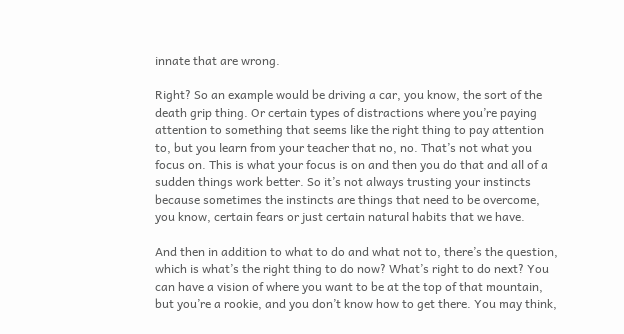innate that are wrong.

Right? So an example would be driving a car, you know, the sort of the death grip thing. Or certain types of distractions where you’re paying attention to something that seems like the right thing to pay attention to, but you learn from your teacher that no, no. That’s not what you focus on. This is what your focus is on and then you do that and all of a sudden things work better. So it’s not always trusting your instincts because sometimes the instincts are things that need to be overcome, you know, certain fears or just certain natural habits that we have.

And then in addition to what to do and what not to, there’s the question, which is what’s the right thing to do now? What’s right to do next? You can have a vision of where you want to be at the top of that mountain, but you’re a rookie, and you don’t know how to get there. You may think,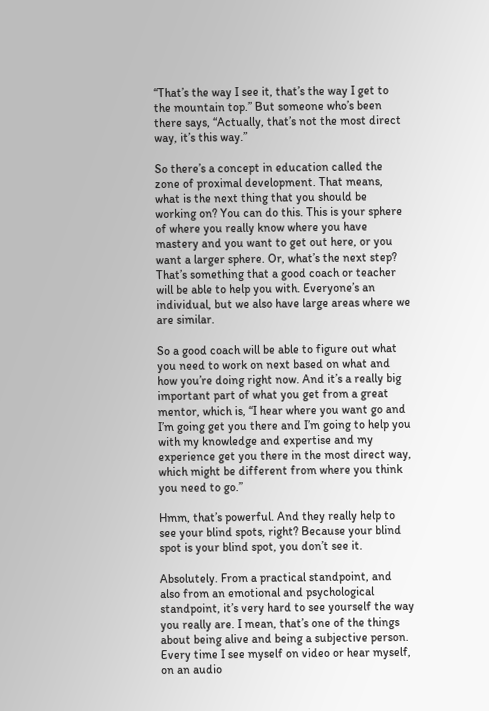“That’s the way I see it, that’s the way I get to the mountain top.” But someone who’s been there says, “Actually, that’s not the most direct way, it’s this way.”

So there’s a concept in education called the zone of proximal development. That means, what is the next thing that you should be working on? You can do this. This is your sphere of where you really know where you have mastery and you want to get out here, or you want a larger sphere. Or, what’s the next step? That’s something that a good coach or teacher will be able to help you with. Everyone’s an individual, but we also have large areas where we are similar.

So a good coach will be able to figure out what you need to work on next based on what and how you’re doing right now. And it’s a really big important part of what you get from a great mentor, which is, “I hear where you want go and I’m going get you there and I’m going to help you with my knowledge and expertise and my experience get you there in the most direct way, which might be different from where you think you need to go.”

Hmm, that’s powerful. And they really help to see your blind spots, right? Because your blind spot is your blind spot, you don’t see it.

Absolutely. From a practical standpoint, and also from an emotional and psychological standpoint, it’s very hard to see yourself the way you really are. I mean, that’s one of the things about being alive and being a subjective person. Every time I see myself on video or hear myself, on an audio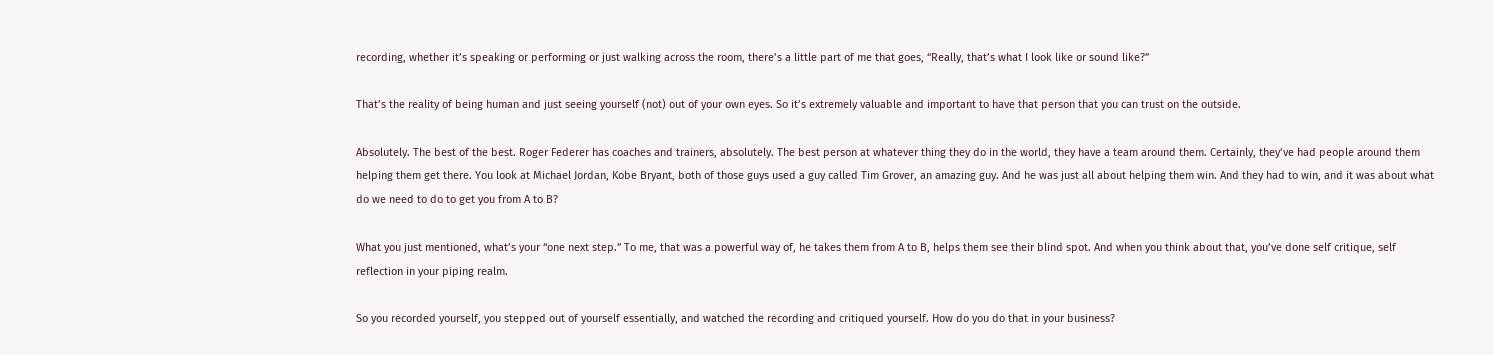recording, whether it’s speaking or performing or just walking across the room, there’s a little part of me that goes, “Really, that’s what I look like or sound like?”

That’s the reality of being human and just seeing yourself (not) out of your own eyes. So it’s extremely valuable and important to have that person that you can trust on the outside.

Absolutely. The best of the best. Roger Federer has coaches and trainers, absolutely. The best person at whatever thing they do in the world, they have a team around them. Certainly, they’ve had people around them helping them get there. You look at Michael Jordan, Kobe Bryant, both of those guys used a guy called Tim Grover, an amazing guy. And he was just all about helping them win. And they had to win, and it was about what do we need to do to get you from A to B?

What you just mentioned, what’s your “one next step.” To me, that was a powerful way of, he takes them from A to B, helps them see their blind spot. And when you think about that, you’ve done self critique, self reflection in your piping realm.

So you recorded yourself, you stepped out of yourself essentially, and watched the recording and critiqued yourself. How do you do that in your business?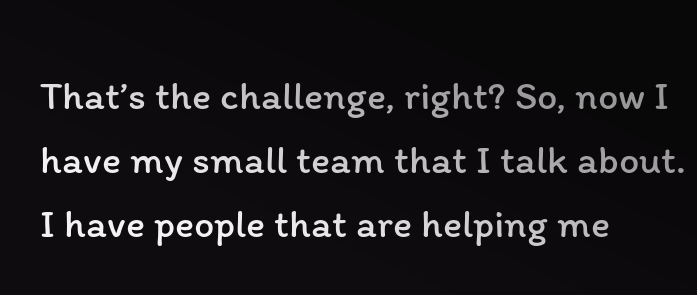That’s the challenge, right? So, now I have my small team that I talk about. I have people that are helping me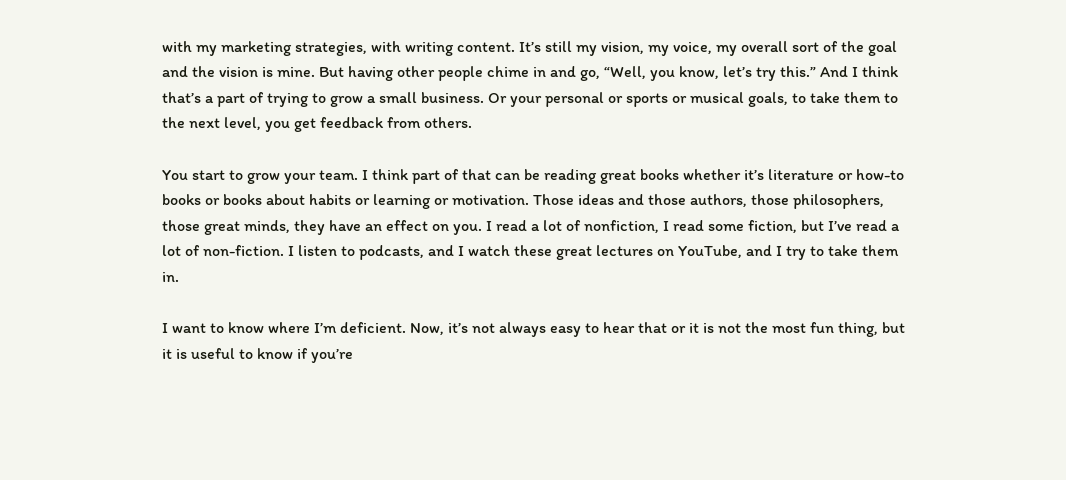with my marketing strategies, with writing content. It’s still my vision, my voice, my overall sort of the goal and the vision is mine. But having other people chime in and go, “Well, you know, let’s try this.” And I think that’s a part of trying to grow a small business. Or your personal or sports or musical goals, to take them to the next level, you get feedback from others.

You start to grow your team. I think part of that can be reading great books whether it’s literature or how-to books or books about habits or learning or motivation. Those ideas and those authors, those philosophers, those great minds, they have an effect on you. I read a lot of nonfiction, I read some fiction, but I’ve read a lot of non-fiction. I listen to podcasts, and I watch these great lectures on YouTube, and I try to take them in.

I want to know where I’m deficient. Now, it’s not always easy to hear that or it is not the most fun thing, but it is useful to know if you’re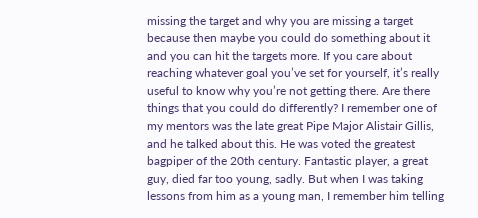missing the target and why you are missing a target because then maybe you could do something about it and you can hit the targets more. If you care about reaching whatever goal you’ve set for yourself, it’s really useful to know why you’re not getting there. Are there things that you could do differently? I remember one of my mentors was the late great Pipe Major Alistair Gillis, and he talked about this. He was voted the greatest bagpiper of the 20th century. Fantastic player, a great guy, died far too young, sadly. But when I was taking lessons from him as a young man, I remember him telling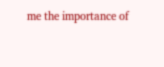me the importance of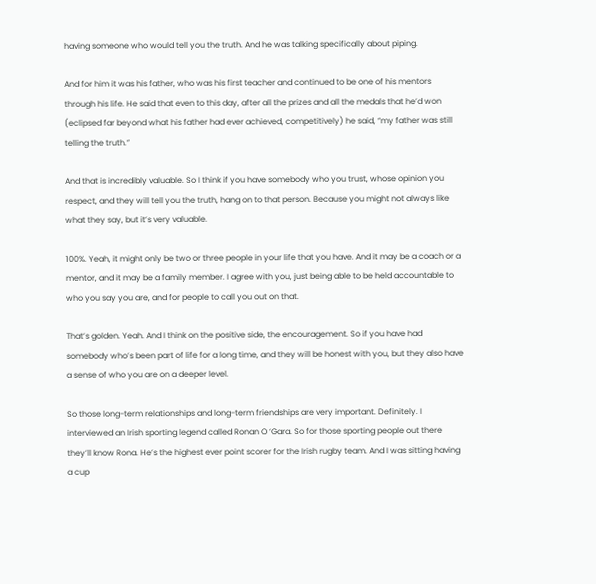having someone who would tell you the truth. And he was talking specifically about piping.

And for him it was his father, who was his first teacher and continued to be one of his mentors through his life. He said that even to this day, after all the prizes and all the medals that he’d won (eclipsed far beyond what his father had ever achieved, competitively) he said, “my father was still telling the truth.”

And that is incredibly valuable. So I think if you have somebody who you trust, whose opinion you respect, and they will tell you the truth, hang on to that person. Because you might not always like what they say, but it’s very valuable.

100%. Yeah, it might only be two or three people in your life that you have. And it may be a coach or a mentor, and it may be a family member. I agree with you, just being able to be held accountable to who you say you are, and for people to call you out on that.

That’s golden. Yeah. And I think on the positive side, the encouragement. So if you have had somebody who’s been part of life for a long time, and they will be honest with you, but they also have a sense of who you are on a deeper level.

So those long-term relationships and long-term friendships are very important. Definitely. I interviewed an Irish sporting legend called Ronan O ‘Gara. So for those sporting people out there they’ll know Rona. He’s the highest ever point scorer for the Irish rugby team. And I was sitting having a cup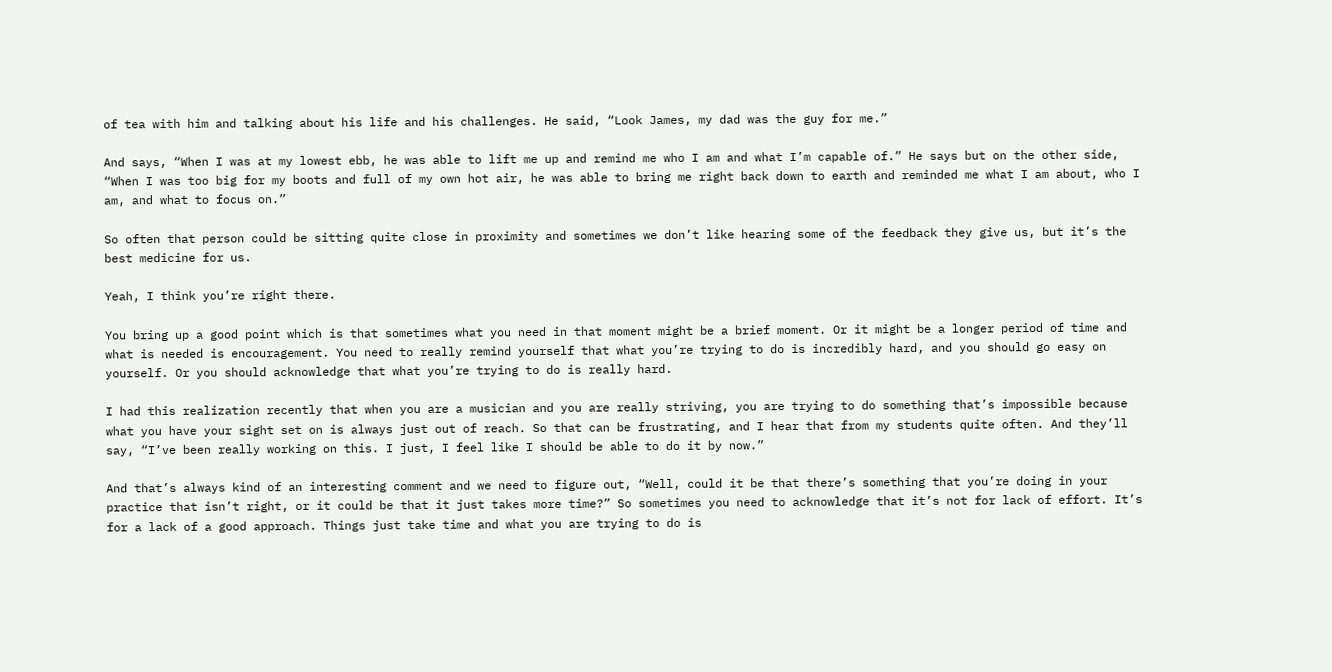of tea with him and talking about his life and his challenges. He said, “Look James, my dad was the guy for me.”

And says, “When I was at my lowest ebb, he was able to lift me up and remind me who I am and what I’m capable of.” He says but on the other side, “When I was too big for my boots and full of my own hot air, he was able to bring me right back down to earth and reminded me what I am about, who I am, and what to focus on.”

So often that person could be sitting quite close in proximity and sometimes we don’t like hearing some of the feedback they give us, but it’s the best medicine for us.

Yeah, I think you’re right there.

You bring up a good point which is that sometimes what you need in that moment might be a brief moment. Or it might be a longer period of time and what is needed is encouragement. You need to really remind yourself that what you’re trying to do is incredibly hard, and you should go easy on yourself. Or you should acknowledge that what you’re trying to do is really hard.

I had this realization recently that when you are a musician and you are really striving, you are trying to do something that’s impossible because what you have your sight set on is always just out of reach. So that can be frustrating, and I hear that from my students quite often. And they’ll say, “I’ve been really working on this. I just, I feel like I should be able to do it by now.”

And that’s always kind of an interesting comment and we need to figure out, “Well, could it be that there’s something that you’re doing in your practice that isn’t right, or it could be that it just takes more time?” So sometimes you need to acknowledge that it’s not for lack of effort. It’s for a lack of a good approach. Things just take time and what you are trying to do is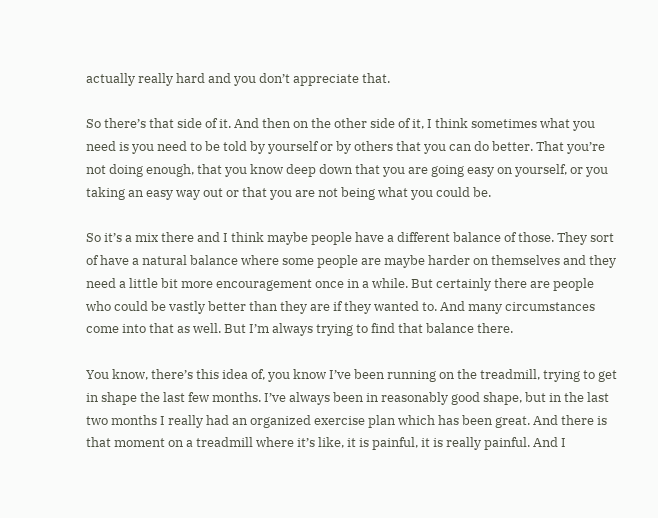actually really hard and you don’t appreciate that.

So there’s that side of it. And then on the other side of it, I think sometimes what you need is you need to be told by yourself or by others that you can do better. That you’re not doing enough, that you know deep down that you are going easy on yourself, or you taking an easy way out or that you are not being what you could be.

So it’s a mix there and I think maybe people have a different balance of those. They sort of have a natural balance where some people are maybe harder on themselves and they need a little bit more encouragement once in a while. But certainly there are people who could be vastly better than they are if they wanted to. And many circumstances come into that as well. But I’m always trying to find that balance there.

You know, there’s this idea of, you know I’ve been running on the treadmill, trying to get in shape the last few months. I’ve always been in reasonably good shape, but in the last two months I really had an organized exercise plan which has been great. And there is that moment on a treadmill where it’s like, it is painful, it is really painful. And I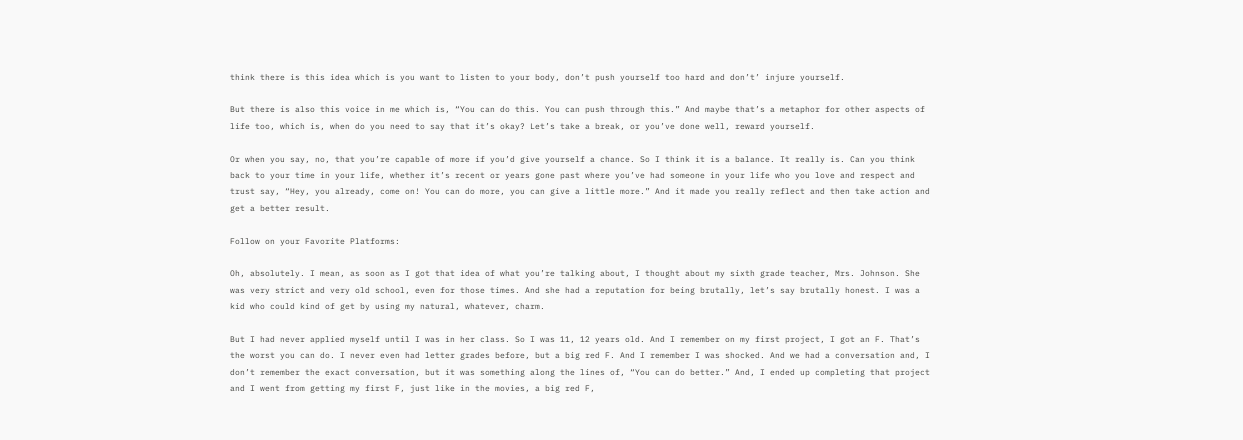think there is this idea which is you want to listen to your body, don’t push yourself too hard and don’t’ injure yourself.

But there is also this voice in me which is, “You can do this. You can push through this.” And maybe that’s a metaphor for other aspects of life too, which is, when do you need to say that it’s okay? Let’s take a break, or you’ve done well, reward yourself.

Or when you say, no, that you’re capable of more if you’d give yourself a chance. So I think it is a balance. It really is. Can you think back to your time in your life, whether it’s recent or years gone past where you’ve had someone in your life who you love and respect and trust say, “Hey, you already, come on! You can do more, you can give a little more.” And it made you really reflect and then take action and get a better result.

Follow on your Favorite Platforms:

Oh, absolutely. I mean, as soon as I got that idea of what you’re talking about, I thought about my sixth grade teacher, Mrs. Johnson. She was very strict and very old school, even for those times. And she had a reputation for being brutally, let’s say brutally honest. I was a kid who could kind of get by using my natural, whatever, charm.

But I had never applied myself until I was in her class. So I was 11, 12 years old. And I remember on my first project, I got an F. That’s the worst you can do. I never even had letter grades before, but a big red F. And I remember I was shocked. And we had a conversation and, I don’t remember the exact conversation, but it was something along the lines of, “You can do better.” And, I ended up completing that project and I went from getting my first F, just like in the movies, a big red F,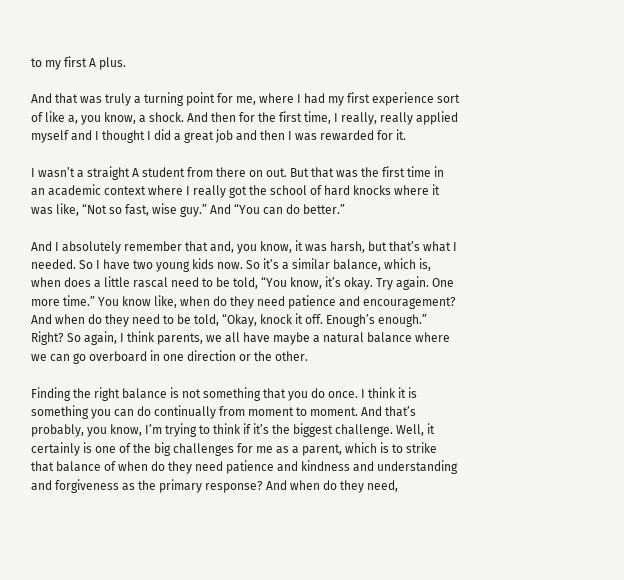to my first A plus.

And that was truly a turning point for me, where I had my first experience sort of like a, you know, a shock. And then for the first time, I really, really applied myself and I thought I did a great job and then I was rewarded for it.

I wasn’t a straight A student from there on out. But that was the first time in an academic context where I really got the school of hard knocks where it was like, “Not so fast, wise guy.” And “You can do better.”

And I absolutely remember that and, you know, it was harsh, but that’s what I needed. So I have two young kids now. So it’s a similar balance, which is, when does a little rascal need to be told, “You know, it’s okay. Try again. One more time.” You know like, when do they need patience and encouragement? And when do they need to be told, “Okay, knock it off. Enough’s enough.” Right? So again, I think parents, we all have maybe a natural balance where we can go overboard in one direction or the other.

Finding the right balance is not something that you do once. I think it is something you can do continually from moment to moment. And that’s probably, you know, I’m trying to think if it’s the biggest challenge. Well, it certainly is one of the big challenges for me as a parent, which is to strike that balance of when do they need patience and kindness and understanding and forgiveness as the primary response? And when do they need,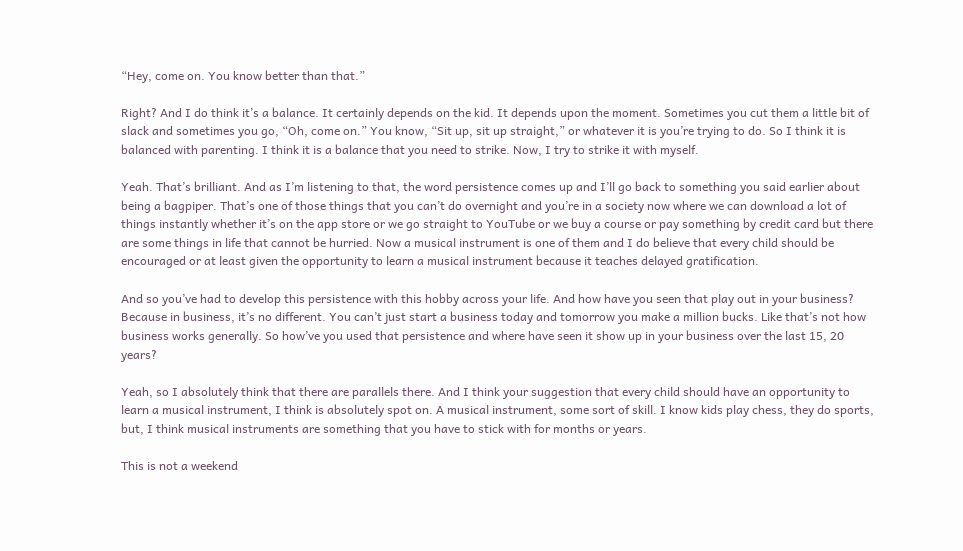“Hey, come on. You know better than that.”

Right? And I do think it’s a balance. It certainly depends on the kid. It depends upon the moment. Sometimes you cut them a little bit of slack and sometimes you go, “Oh, come on.” You know, “Sit up, sit up straight,” or whatever it is you’re trying to do. So I think it is balanced with parenting. I think it is a balance that you need to strike. Now, I try to strike it with myself.

Yeah. That’s brilliant. And as I’m listening to that, the word persistence comes up and I’ll go back to something you said earlier about being a bagpiper. That’s one of those things that you can’t do overnight and you’re in a society now where we can download a lot of things instantly whether it’s on the app store or we go straight to YouTube or we buy a course or pay something by credit card but there are some things in life that cannot be hurried. Now a musical instrument is one of them and I do believe that every child should be encouraged or at least given the opportunity to learn a musical instrument because it teaches delayed gratification.

And so you’ve had to develop this persistence with this hobby across your life. And how have you seen that play out in your business? Because in business, it’s no different. You can’t just start a business today and tomorrow you make a million bucks. Like that’s not how business works generally. So how’ve you used that persistence and where have seen it show up in your business over the last 15, 20 years?

Yeah, so I absolutely think that there are parallels there. And I think your suggestion that every child should have an opportunity to learn a musical instrument, I think is absolutely spot on. A musical instrument, some sort of skill. I know kids play chess, they do sports, but, I think musical instruments are something that you have to stick with for months or years.

This is not a weekend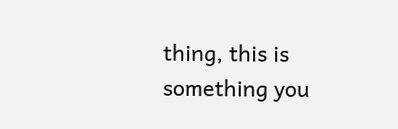thing, this is something you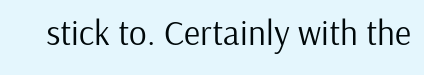stick to. Certainly with the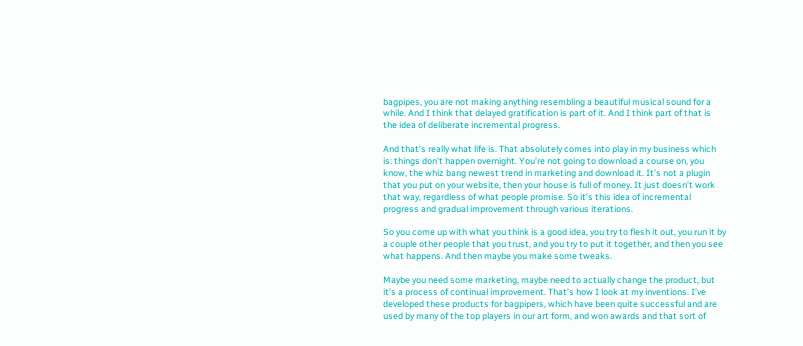bagpipes, you are not making anything resembling a beautiful musical sound for a while. And I think that delayed gratification is part of it. And I think part of that is the idea of deliberate incremental progress.

And that’s really what life is. That absolutely comes into play in my business which is: things don’t happen overnight. You’re not going to download a course on, you know, the whiz bang newest trend in marketing and download it. It’s not a plugin that you put on your website, then your house is full of money. It just doesn’t work that way, regardless of what people promise. So it’s this idea of incremental progress and gradual improvement through various iterations.

So you come up with what you think is a good idea, you try to flesh it out, you run it by a couple other people that you trust, and you try to put it together, and then you see what happens. And then maybe you make some tweaks.

Maybe you need some marketing, maybe need to actually change the product, but it’s a process of continual improvement. That’s how I look at my inventions. I’ve developed these products for bagpipers, which have been quite successful and are used by many of the top players in our art form, and won awards and that sort of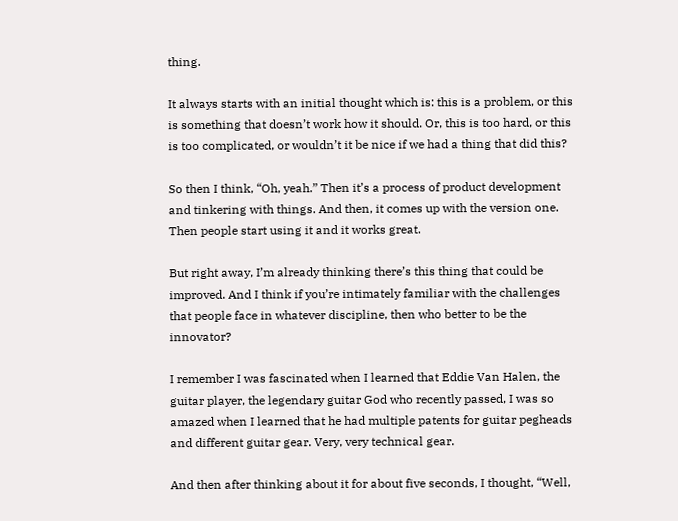thing.

It always starts with an initial thought which is: this is a problem, or this is something that doesn’t work how it should. Or, this is too hard, or this is too complicated, or wouldn’t it be nice if we had a thing that did this?

So then I think, “Oh, yeah.” Then it’s a process of product development and tinkering with things. And then, it comes up with the version one. Then people start using it and it works great.

But right away, I’m already thinking there’s this thing that could be improved. And I think if you’re intimately familiar with the challenges that people face in whatever discipline, then who better to be the innovator?

I remember I was fascinated when I learned that Eddie Van Halen, the guitar player, the legendary guitar God who recently passed, I was so amazed when I learned that he had multiple patents for guitar pegheads and different guitar gear. Very, very technical gear.

And then after thinking about it for about five seconds, I thought, “Well,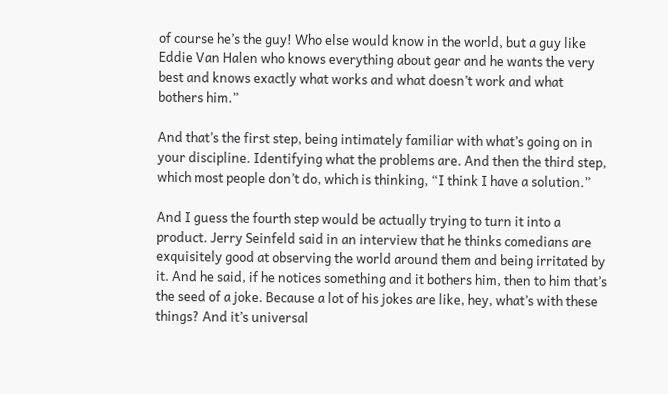of course he’s the guy! Who else would know in the world, but a guy like Eddie Van Halen who knows everything about gear and he wants the very best and knows exactly what works and what doesn’t work and what bothers him.”

And that’s the first step, being intimately familiar with what’s going on in your discipline. Identifying what the problems are. And then the third step, which most people don’t do, which is thinking, “I think I have a solution.”

And I guess the fourth step would be actually trying to turn it into a product. Jerry Seinfeld said in an interview that he thinks comedians are exquisitely good at observing the world around them and being irritated by it. And he said, if he notices something and it bothers him, then to him that’s the seed of a joke. Because a lot of his jokes are like, hey, what’s with these things? And it’s universal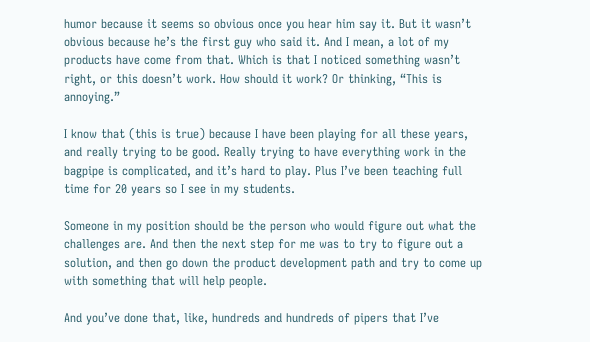humor because it seems so obvious once you hear him say it. But it wasn’t obvious because he’s the first guy who said it. And I mean, a lot of my products have come from that. Which is that I noticed something wasn’t right, or this doesn’t work. How should it work? Or thinking, “This is annoying.”

I know that (this is true) because I have been playing for all these years, and really trying to be good. Really trying to have everything work in the bagpipe is complicated, and it’s hard to play. Plus I’ve been teaching full time for 20 years so I see in my students.

Someone in my position should be the person who would figure out what the challenges are. And then the next step for me was to try to figure out a solution, and then go down the product development path and try to come up with something that will help people.

And you’ve done that, like, hundreds and hundreds of pipers that I’ve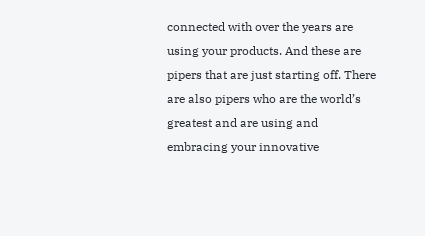connected with over the years are using your products. And these are pipers that are just starting off. There are also pipers who are the world’s greatest and are using and embracing your innovative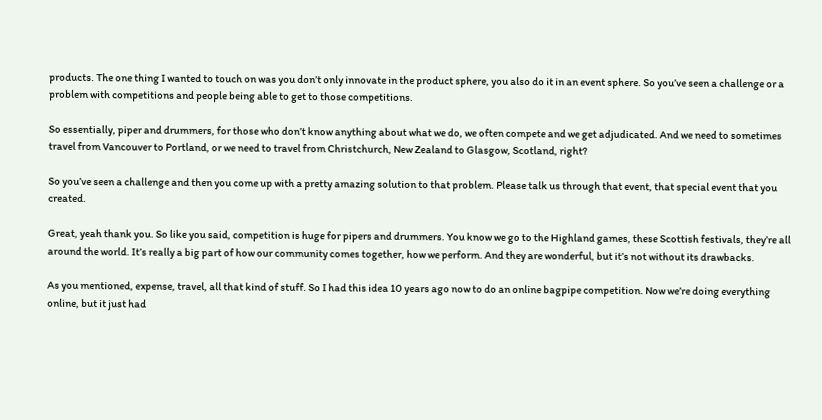products. The one thing I wanted to touch on was you don’t only innovate in the product sphere, you also do it in an event sphere. So you’ve seen a challenge or a problem with competitions and people being able to get to those competitions.

So essentially, piper and drummers, for those who don’t know anything about what we do, we often compete and we get adjudicated. And we need to sometimes travel from Vancouver to Portland, or we need to travel from Christchurch, New Zealand to Glasgow, Scotland, right?

So you’ve seen a challenge and then you come up with a pretty amazing solution to that problem. Please talk us through that event, that special event that you created.

Great, yeah thank you. So like you said, competition is huge for pipers and drummers. You know we go to the Highland games, these Scottish festivals, they’re all around the world. It’s really a big part of how our community comes together, how we perform. And they are wonderful, but it’s not without its drawbacks.

As you mentioned, expense, travel, all that kind of stuff. So I had this idea 10 years ago now to do an online bagpipe competition. Now we’re doing everything online, but it just had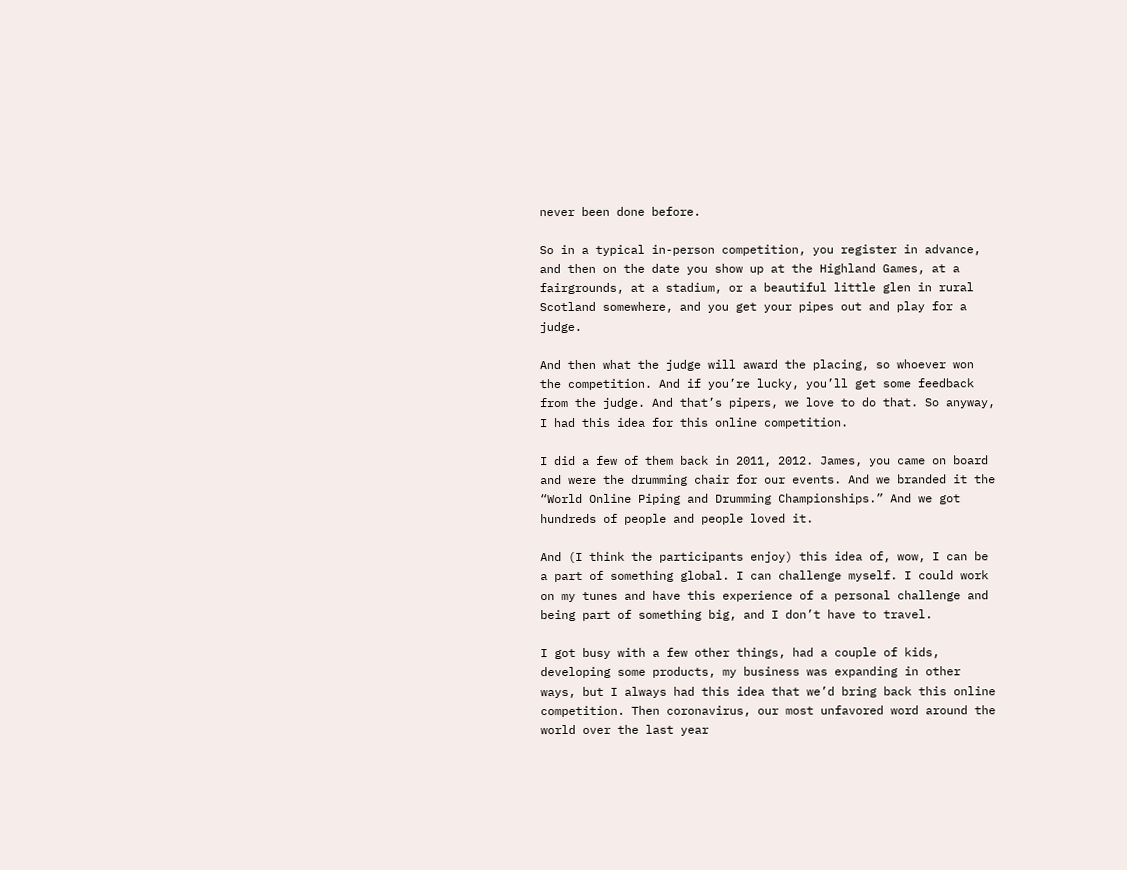never been done before.

So in a typical in-person competition, you register in advance, and then on the date you show up at the Highland Games, at a fairgrounds, at a stadium, or a beautiful little glen in rural Scotland somewhere, and you get your pipes out and play for a judge.

And then what the judge will award the placing, so whoever won the competition. And if you’re lucky, you’ll get some feedback from the judge. And that’s pipers, we love to do that. So anyway, I had this idea for this online competition.

I did a few of them back in 2011, 2012. James, you came on board and were the drumming chair for our events. And we branded it the “World Online Piping and Drumming Championships.” And we got hundreds of people and people loved it.

And (I think the participants enjoy) this idea of, wow, I can be a part of something global. I can challenge myself. I could work on my tunes and have this experience of a personal challenge and being part of something big, and I don’t have to travel.

I got busy with a few other things, had a couple of kids, developing some products, my business was expanding in other ways, but I always had this idea that we’d bring back this online competition. Then coronavirus, our most unfavored word around the world over the last year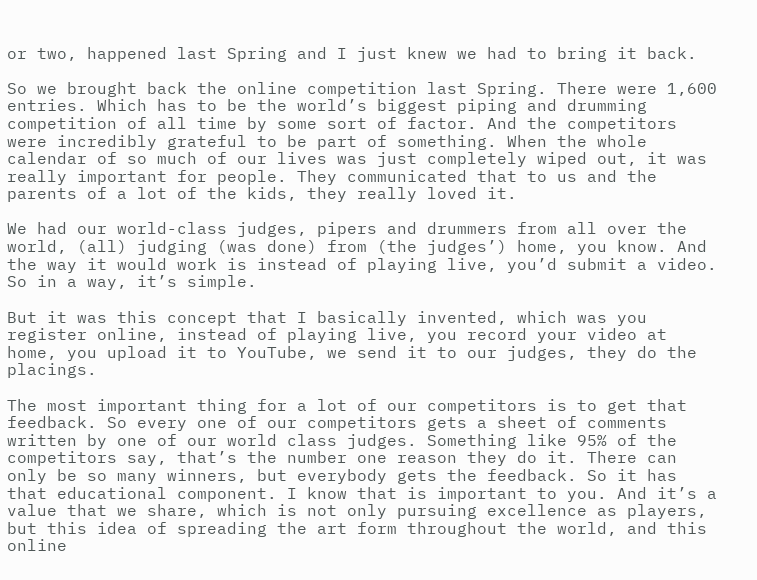or two, happened last Spring and I just knew we had to bring it back.

So we brought back the online competition last Spring. There were 1,600 entries. Which has to be the world’s biggest piping and drumming competition of all time by some sort of factor. And the competitors were incredibly grateful to be part of something. When the whole calendar of so much of our lives was just completely wiped out, it was really important for people. They communicated that to us and the parents of a lot of the kids, they really loved it.

We had our world-class judges, pipers and drummers from all over the world, (all) judging (was done) from (the judges’) home, you know. And the way it would work is instead of playing live, you’d submit a video. So in a way, it’s simple.

But it was this concept that I basically invented, which was you register online, instead of playing live, you record your video at home, you upload it to YouTube, we send it to our judges, they do the placings.

The most important thing for a lot of our competitors is to get that feedback. So every one of our competitors gets a sheet of comments written by one of our world class judges. Something like 95% of the competitors say, that’s the number one reason they do it. There can only be so many winners, but everybody gets the feedback. So it has that educational component. I know that is important to you. And it’s a value that we share, which is not only pursuing excellence as players, but this idea of spreading the art form throughout the world, and this online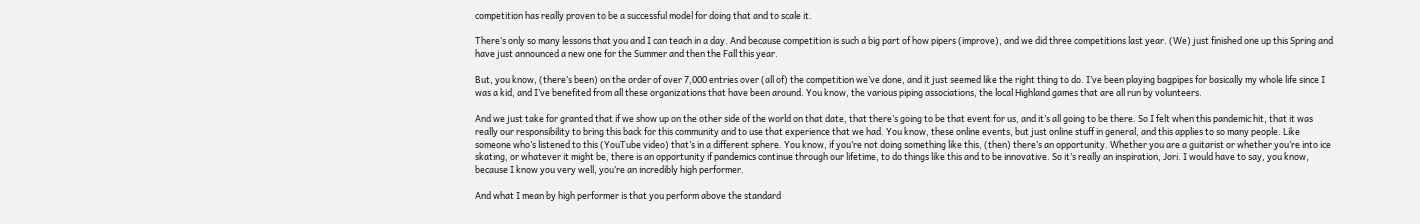competition has really proven to be a successful model for doing that and to scale it.

There’s only so many lessons that you and I can teach in a day. And because competition is such a big part of how pipers (improve), and we did three competitions last year. (We) just finished one up this Spring and have just announced a new one for the Summer and then the Fall this year.

But, you know, (there’s been) on the order of over 7,000 entries over (all of) the competition we’ve done, and it just seemed like the right thing to do. I’ve been playing bagpipes for basically my whole life since I was a kid, and I’ve benefited from all these organizations that have been around. You know, the various piping associations, the local Highland games that are all run by volunteers.

And we just take for granted that if we show up on the other side of the world on that date, that there’s going to be that event for us, and it’s all going to be there. So I felt when this pandemic hit, that it was really our responsibility to bring this back for this community and to use that experience that we had. You know, these online events, but just online stuff in general, and this applies to so many people. Like someone who’s listened to this (YouTube video) that’s in a different sphere. You know, if you’re not doing something like this, (then) there’s an opportunity. Whether you are a guitarist or whether you’re into ice skating, or whatever it might be, there is an opportunity if pandemics continue through our lifetime, to do things like this and to be innovative. So it’s really an inspiration, Jori. I would have to say, you know, because I know you very well, you’re an incredibly high performer.

And what I mean by high performer is that you perform above the standard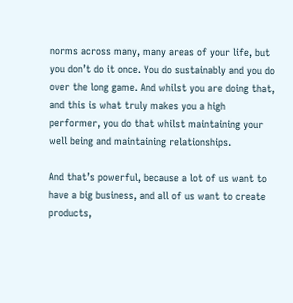norms across many, many areas of your life, but you don’t do it once. You do sustainably and you do over the long game. And whilst you are doing that, and this is what truly makes you a high performer, you do that whilst maintaining your well being and maintaining relationships.

And that’s powerful, because a lot of us want to have a big business, and all of us want to create products,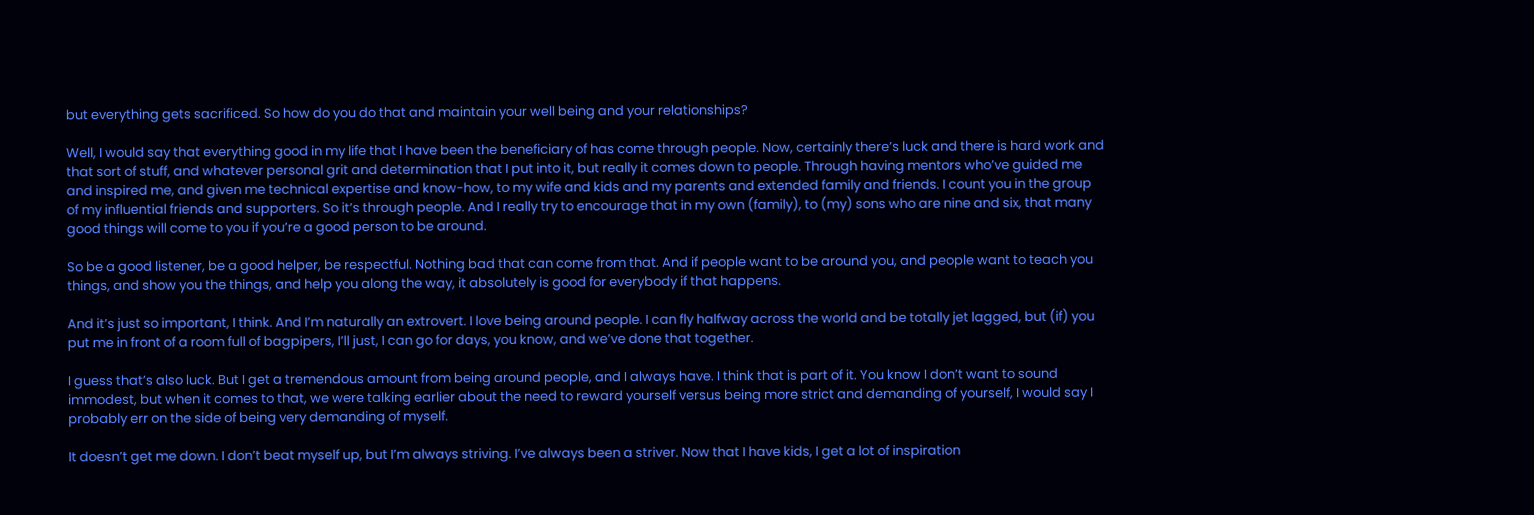but everything gets sacrificed. So how do you do that and maintain your well being and your relationships?

Well, I would say that everything good in my life that I have been the beneficiary of has come through people. Now, certainly there’s luck and there is hard work and that sort of stuff, and whatever personal grit and determination that I put into it, but really it comes down to people. Through having mentors who’ve guided me and inspired me, and given me technical expertise and know-how, to my wife and kids and my parents and extended family and friends. I count you in the group of my influential friends and supporters. So it’s through people. And I really try to encourage that in my own (family), to (my) sons who are nine and six, that many good things will come to you if you’re a good person to be around.

So be a good listener, be a good helper, be respectful. Nothing bad that can come from that. And if people want to be around you, and people want to teach you things, and show you the things, and help you along the way, it absolutely is good for everybody if that happens.

And it’s just so important, I think. And I’m naturally an extrovert. I love being around people. I can fly halfway across the world and be totally jet lagged, but (if) you put me in front of a room full of bagpipers, I’ll just, I can go for days, you know, and we’ve done that together.

I guess that’s also luck. But I get a tremendous amount from being around people, and I always have. I think that is part of it. You know I don’t want to sound immodest, but when it comes to that, we were talking earlier about the need to reward yourself versus being more strict and demanding of yourself, I would say I probably err on the side of being very demanding of myself.

It doesn’t get me down. I don’t beat myself up, but I’m always striving. I’ve always been a striver. Now that I have kids, I get a lot of inspiration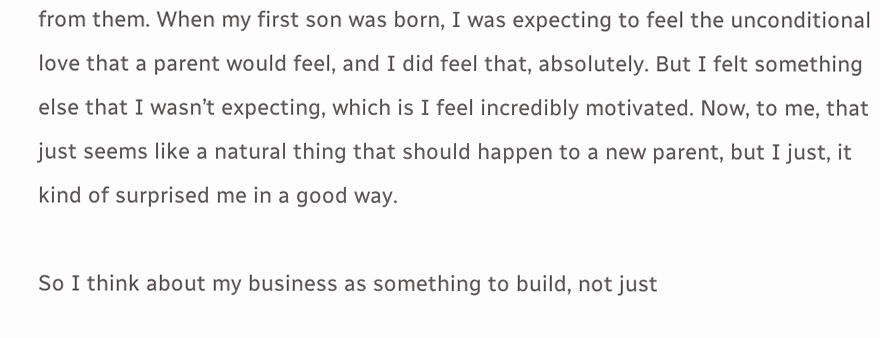from them. When my first son was born, I was expecting to feel the unconditional love that a parent would feel, and I did feel that, absolutely. But I felt something else that I wasn’t expecting, which is I feel incredibly motivated. Now, to me, that just seems like a natural thing that should happen to a new parent, but I just, it kind of surprised me in a good way.

So I think about my business as something to build, not just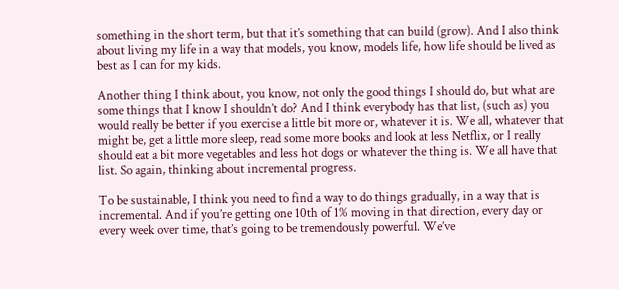something in the short term, but that it’s something that can build (grow). And I also think about living my life in a way that models, you know, models life, how life should be lived as best as I can for my kids.

Another thing I think about, you know, not only the good things I should do, but what are some things that I know I shouldn’t do? And I think everybody has that list, (such as) you would really be better if you exercise a little bit more or, whatever it is. We all, whatever that might be, get a little more sleep, read some more books and look at less Netflix, or I really should eat a bit more vegetables and less hot dogs or whatever the thing is. We all have that list. So again, thinking about incremental progress.

To be sustainable, I think you need to find a way to do things gradually, in a way that is incremental. And if you’re getting one 10th of 1% moving in that direction, every day or every week over time, that’s going to be tremendously powerful. We’ve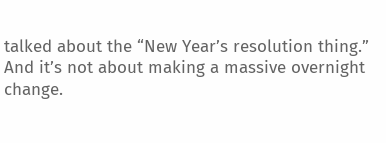talked about the “New Year’s resolution thing.” And it’s not about making a massive overnight change.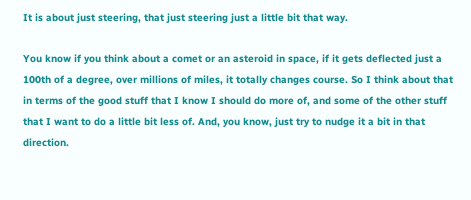It is about just steering, that just steering just a little bit that way.

You know if you think about a comet or an asteroid in space, if it gets deflected just a 100th of a degree, over millions of miles, it totally changes course. So I think about that in terms of the good stuff that I know I should do more of, and some of the other stuff that I want to do a little bit less of. And, you know, just try to nudge it a bit in that direction.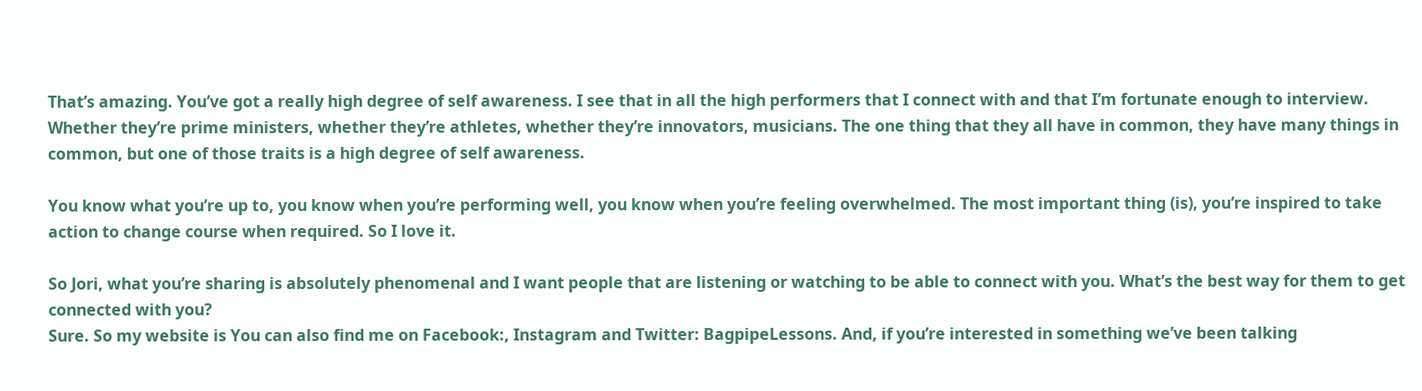That’s amazing. You’ve got a really high degree of self awareness. I see that in all the high performers that I connect with and that I’m fortunate enough to interview. Whether they’re prime ministers, whether they’re athletes, whether they’re innovators, musicians. The one thing that they all have in common, they have many things in common, but one of those traits is a high degree of self awareness.

You know what you’re up to, you know when you’re performing well, you know when you’re feeling overwhelmed. The most important thing (is), you’re inspired to take action to change course when required. So I love it.

So Jori, what you’re sharing is absolutely phenomenal and I want people that are listening or watching to be able to connect with you. What’s the best way for them to get connected with you?
Sure. So my website is You can also find me on Facebook:, Instagram and Twitter: BagpipeLessons. And, if you’re interested in something we’ve been talking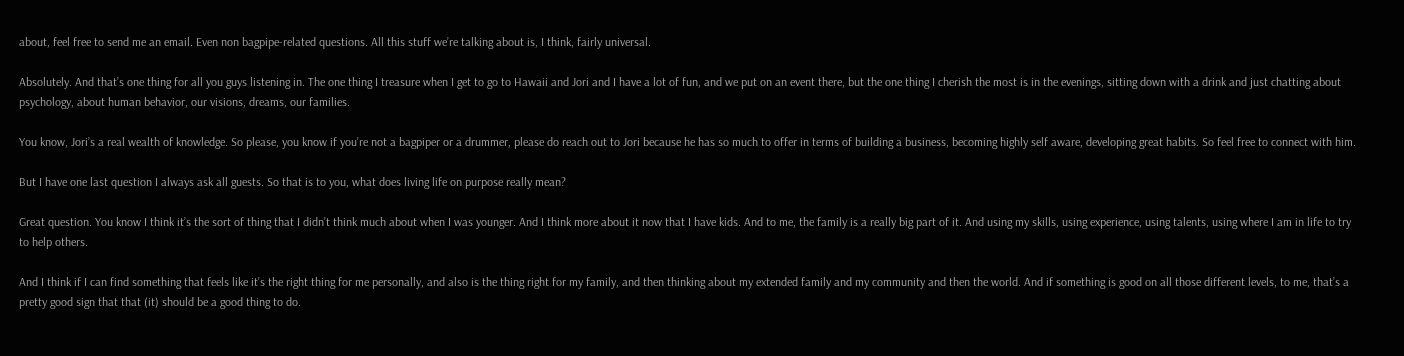about, feel free to send me an email. Even non bagpipe-related questions. All this stuff we’re talking about is, I think, fairly universal.

Absolutely. And that’s one thing for all you guys listening in. The one thing I treasure when I get to go to Hawaii and Jori and I have a lot of fun, and we put on an event there, but the one thing I cherish the most is in the evenings, sitting down with a drink and just chatting about psychology, about human behavior, our visions, dreams, our families.

You know, Jori’s a real wealth of knowledge. So please, you know if you’re not a bagpiper or a drummer, please do reach out to Jori because he has so much to offer in terms of building a business, becoming highly self aware, developing great habits. So feel free to connect with him.

But I have one last question I always ask all guests. So that is to you, what does living life on purpose really mean?

Great question. You know I think it’s the sort of thing that I didn’t think much about when I was younger. And I think more about it now that I have kids. And to me, the family is a really big part of it. And using my skills, using experience, using talents, using where I am in life to try to help others.

And I think if I can find something that feels like it’s the right thing for me personally, and also is the thing right for my family, and then thinking about my extended family and my community and then the world. And if something is good on all those different levels, to me, that’s a pretty good sign that that (it) should be a good thing to do.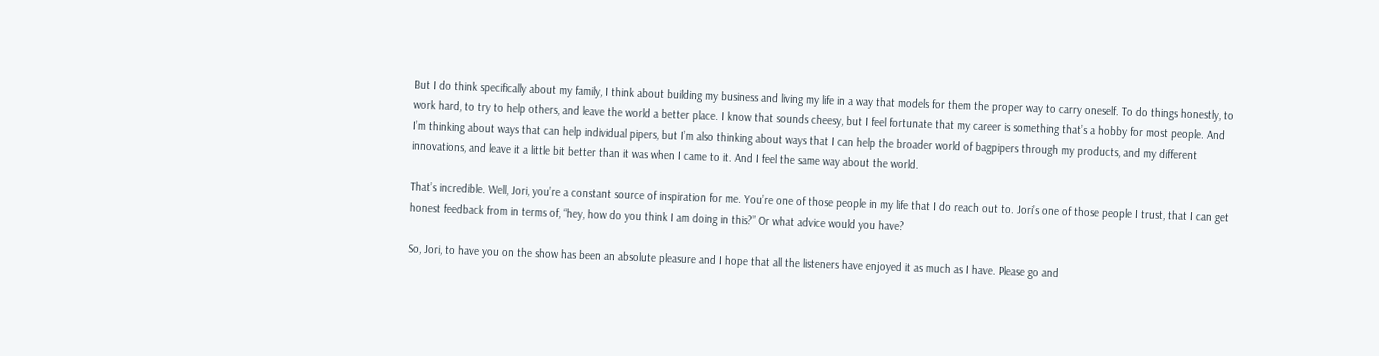But I do think specifically about my family, I think about building my business and living my life in a way that models for them the proper way to carry oneself. To do things honestly, to work hard, to try to help others, and leave the world a better place. I know that sounds cheesy, but I feel fortunate that my career is something that’s a hobby for most people. And I’m thinking about ways that can help individual pipers, but I’m also thinking about ways that I can help the broader world of bagpipers through my products, and my different innovations, and leave it a little bit better than it was when I came to it. And I feel the same way about the world.

That’s incredible. Well, Jori, you’re a constant source of inspiration for me. You’re one of those people in my life that I do reach out to. Jori’s one of those people I trust, that I can get honest feedback from in terms of, “hey, how do you think I am doing in this?” Or what advice would you have?

So, Jori, to have you on the show has been an absolute pleasure and I hope that all the listeners have enjoyed it as much as I have. Please go and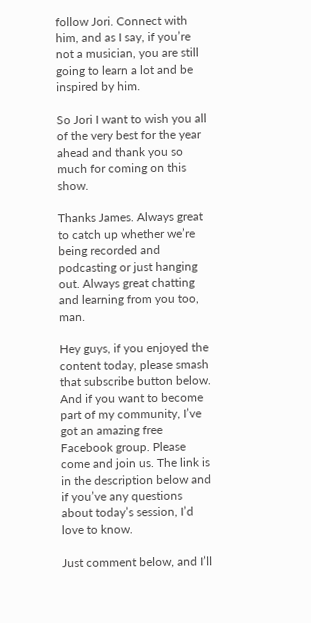follow Jori. Connect with him, and as I say, if you’re not a musician, you are still going to learn a lot and be inspired by him.

So Jori I want to wish you all of the very best for the year ahead and thank you so much for coming on this show.

Thanks James. Always great to catch up whether we’re being recorded and podcasting or just hanging out. Always great chatting and learning from you too, man.

Hey guys, if you enjoyed the content today, please smash that subscribe button below. And if you want to become part of my community, I’ve got an amazing free Facebook group. Please come and join us. The link is in the description below and if you’ve any questions about today’s session, I’d love to know.

Just comment below, and I’ll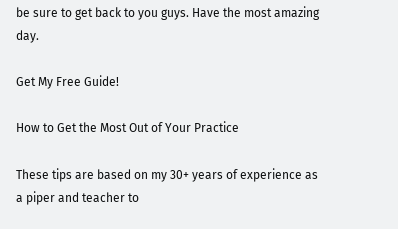be sure to get back to you guys. Have the most amazing day.

Get My Free Guide!

How to Get the Most Out of Your Practice

These tips are based on my 30+ years of experience as a piper and teacher to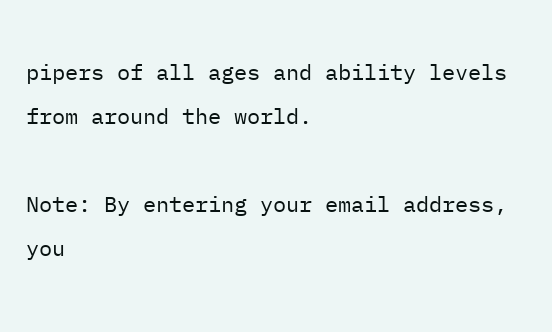pipers of all ages and ability levels from around the world.

Note: By entering your email address, you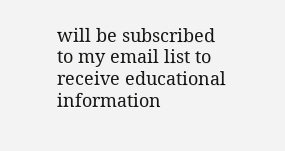will be subscribed to my email list to receive educational information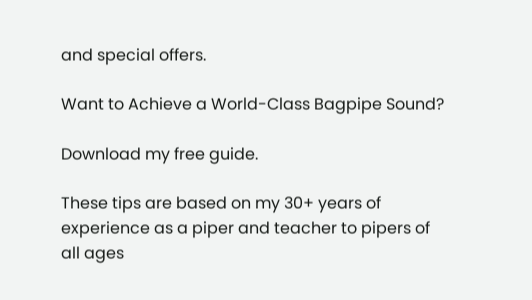and special offers.

Want to Achieve a World-Class Bagpipe Sound?

Download my free guide.

These tips are based on my 30+ years of experience as a piper and teacher to pipers of all ages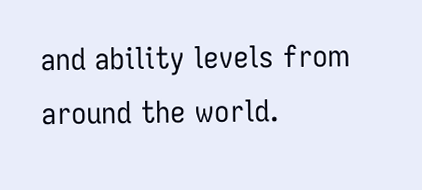and ability levels from around the world.